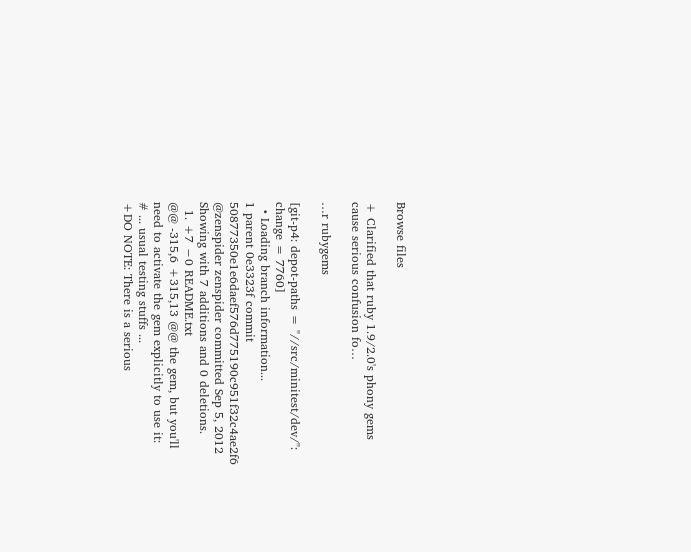Browse files

+ Clarified that ruby 1.9/2.0's phony gems cause serious confusion fo…

…r rubygems

[git-p4: depot-paths = "//src/minitest/dev/": change = 7760]
  • Loading branch information...
1 parent 0e3323f commit 50877350e1e6daef576d775190c951f32c4ae2f6 @zenspider zenspider committed Sep 5, 2012
Showing with 7 additions and 0 deletions.
  1. +7 −0 README.txt
@@ -315,6 +315,13 @@ the gem, but you'll need to activate the gem explicitly to use it:
# ... usual testing stuffs ...
+DO NOTE: There is a serious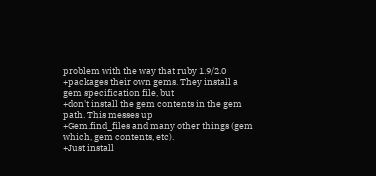problem with the way that ruby 1.9/2.0
+packages their own gems. They install a gem specification file, but
+don't install the gem contents in the gem path. This messes up
+Gem.find_files and many other things (gem which, gem contents, etc).
+Just install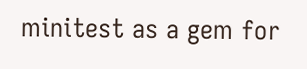minitest as a gem for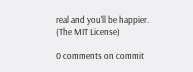real and you'll be happier.
(The MIT License)

0 comments on commit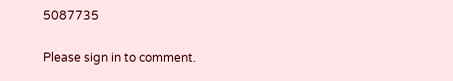5087735

Please sign in to comment.